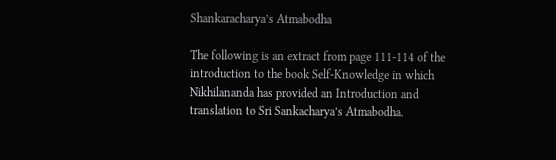Shankaracharya’s Atmabodha

The following is an extract from page 111-114 of the introduction to the book Self-Knowledge in which Nikhilananda has provided an Introduction and translation to Sri Sankacharya’s Atmabodha.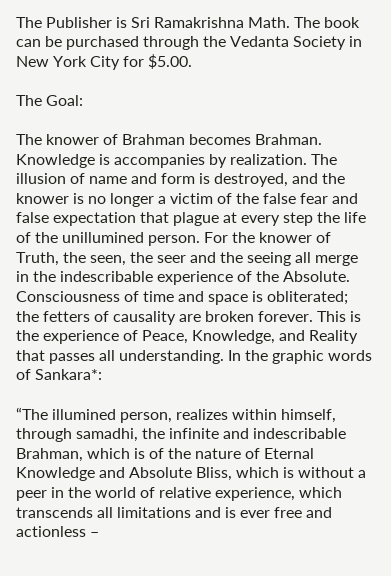The Publisher is Sri Ramakrishna Math. The book can be purchased through the Vedanta Society in New York City for $5.00.

The Goal:

The knower of Brahman becomes Brahman. Knowledge is accompanies by realization. The illusion of name and form is destroyed, and the knower is no longer a victim of the false fear and false expectation that plague at every step the life of the unillumined person. For the knower of Truth, the seen, the seer and the seeing all merge in the indescribable experience of the Absolute. Consciousness of time and space is obliterated; the fetters of causality are broken forever. This is the experience of Peace, Knowledge, and Reality that passes all understanding. In the graphic words of Sankara*:

“The illumined person, realizes within himself, through samadhi, the infinite and indescribable Brahman, which is of the nature of Eternal Knowledge and Absolute Bliss, which is without a peer in the world of relative experience, which transcends all limitations and is ever free and actionless –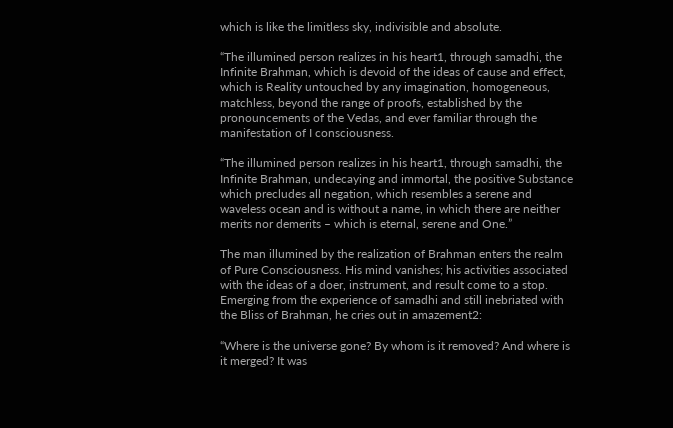which is like the limitless sky, indivisible and absolute.

“The illumined person realizes in his heart1, through samadhi, the Infinite Brahman, which is devoid of the ideas of cause and effect, which is Reality untouched by any imagination, homogeneous, matchless, beyond the range of proofs, established by the pronouncements of the Vedas, and ever familiar through the manifestation of I consciousness.

“The illumined person realizes in his heart1, through samadhi, the Infinite Brahman, undecaying and immortal, the positive Substance which precludes all negation, which resembles a serene and waveless ocean and is without a name, in which there are neither merits nor demerits – which is eternal, serene and One.”

The man illumined by the realization of Brahman enters the realm of Pure Consciousness. His mind vanishes; his activities associated with the ideas of a doer, instrument, and result come to a stop. Emerging from the experience of samadhi and still inebriated with the Bliss of Brahman, he cries out in amazement2:

“Where is the universe gone? By whom is it removed? And where is it merged? It was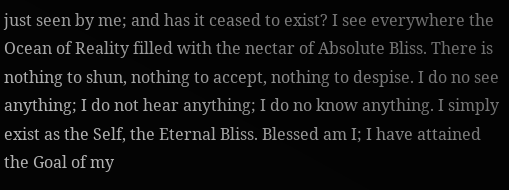just seen by me; and has it ceased to exist? I see everywhere the Ocean of Reality filled with the nectar of Absolute Bliss. There is nothing to shun, nothing to accept, nothing to despise. I do no see anything; I do not hear anything; I do no know anything. I simply exist as the Self, the Eternal Bliss. Blessed am I; I have attained the Goal of my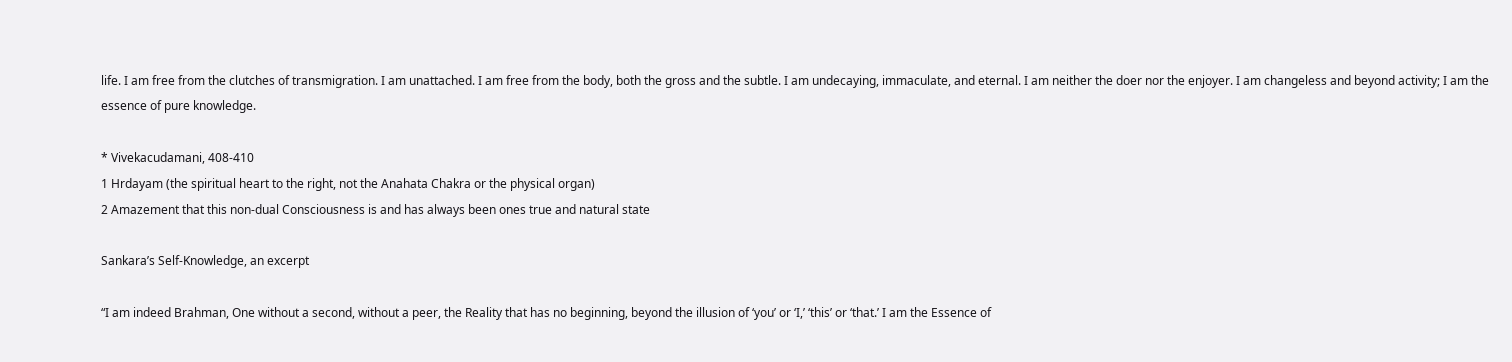life. I am free from the clutches of transmigration. I am unattached. I am free from the body, both the gross and the subtle. I am undecaying, immaculate, and eternal. I am neither the doer nor the enjoyer. I am changeless and beyond activity; I am the essence of pure knowledge.

* Vivekacudamani, 408-410
1 Hrdayam (the spiritual heart to the right, not the Anahata Chakra or the physical organ)
2 Amazement that this non-dual Consciousness is and has always been ones true and natural state

Sankara’s Self-Knowledge, an excerpt

“I am indeed Brahman, One without a second, without a peer, the Reality that has no beginning, beyond the illusion of ‘you’ or ‘I,’ ‘this’ or ‘that.’ I am the Essence of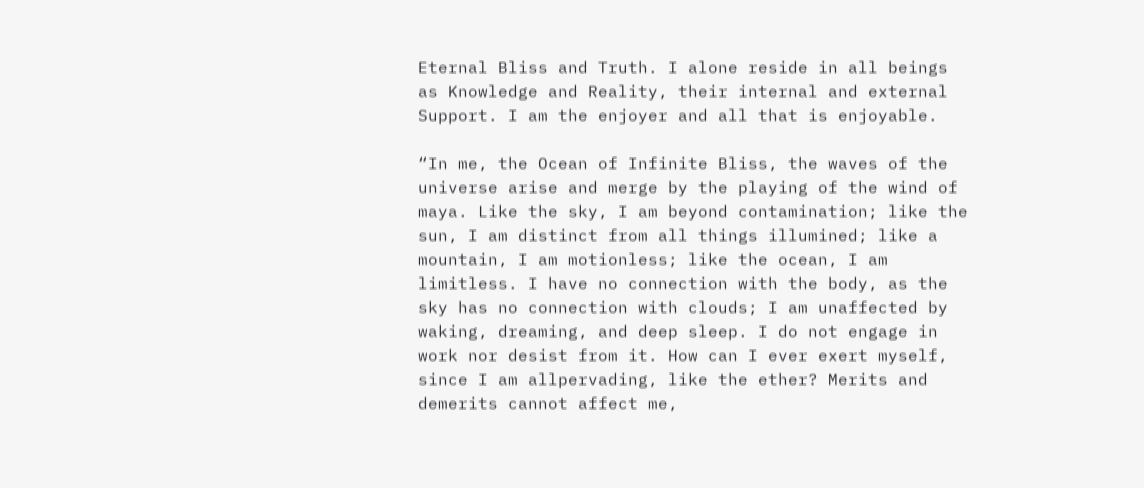Eternal Bliss and Truth. I alone reside in all beings as Knowledge and Reality, their internal and external Support. I am the enjoyer and all that is enjoyable.

“In me, the Ocean of Infinite Bliss, the waves of the universe arise and merge by the playing of the wind of maya. Like the sky, I am beyond contamination; like the sun, I am distinct from all things illumined; like a mountain, I am motionless; like the ocean, I am limitless. I have no connection with the body, as the sky has no connection with clouds; I am unaffected by waking, dreaming, and deep sleep. I do not engage in work nor desist from it. How can I ever exert myself, since I am allpervading, like the ether? Merits and demerits cannot affect me,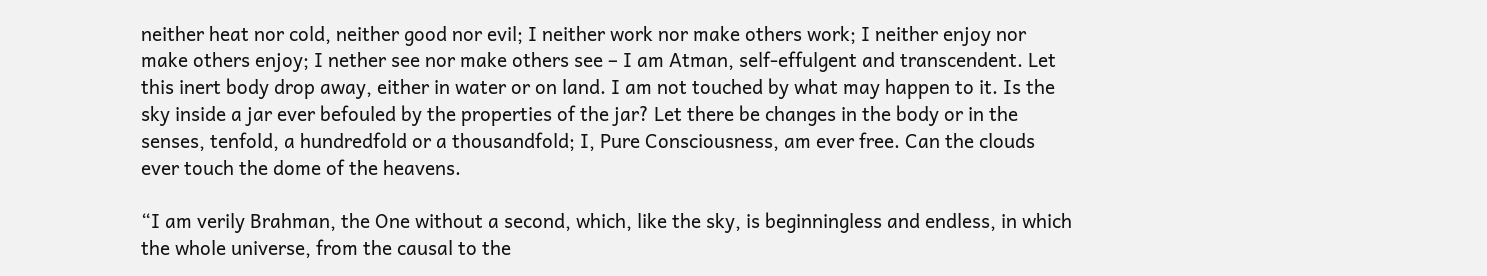neither heat nor cold, neither good nor evil; I neither work nor make others work; I neither enjoy nor make others enjoy; I nether see nor make others see – I am Atman, self-effulgent and transcendent. Let this inert body drop away, either in water or on land. I am not touched by what may happen to it. Is the sky inside a jar ever befouled by the properties of the jar? Let there be changes in the body or in the senses, tenfold, a hundredfold or a thousandfold; I, Pure Consciousness, am ever free. Can the clouds ever touch the dome of the heavens.

“I am verily Brahman, the One without a second, which, like the sky, is beginningless and endless, in which the whole universe, from the causal to the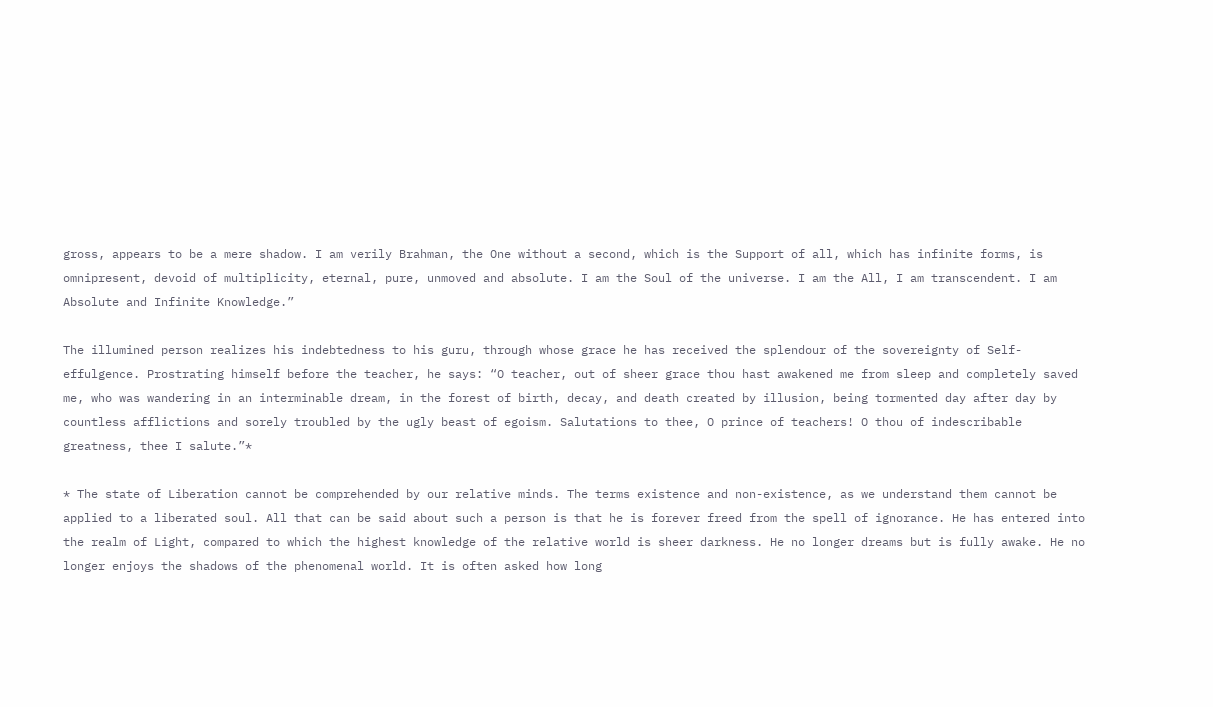gross, appears to be a mere shadow. I am verily Brahman, the One without a second, which is the Support of all, which has infinite forms, is omnipresent, devoid of multiplicity, eternal, pure, unmoved and absolute. I am the Soul of the universe. I am the All, I am transcendent. I am Absolute and Infinite Knowledge.”

The illumined person realizes his indebtedness to his guru, through whose grace he has received the splendour of the sovereignty of Self-effulgence. Prostrating himself before the teacher, he says: “O teacher, out of sheer grace thou hast awakened me from sleep and completely saved me, who was wandering in an interminable dream, in the forest of birth, decay, and death created by illusion, being tormented day after day by countless afflictions and sorely troubled by the ugly beast of egoism. Salutations to thee, O prince of teachers! O thou of indescribable greatness, thee I salute.”*

* The state of Liberation cannot be comprehended by our relative minds. The terms existence and non-existence, as we understand them cannot be applied to a liberated soul. All that can be said about such a person is that he is forever freed from the spell of ignorance. He has entered into the realm of Light, compared to which the highest knowledge of the relative world is sheer darkness. He no longer dreams but is fully awake. He no longer enjoys the shadows of the phenomenal world. It is often asked how long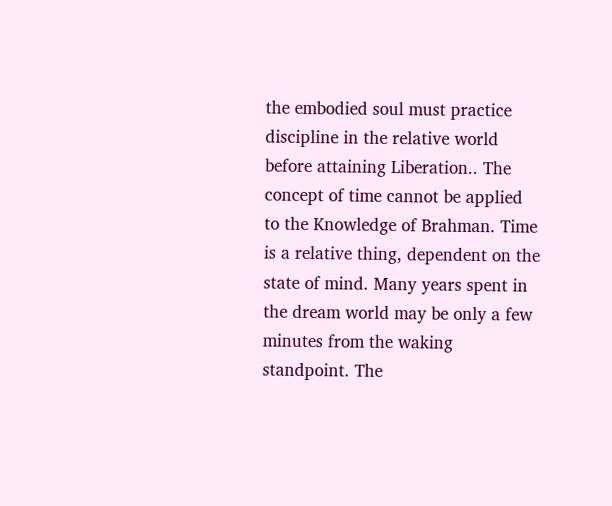the embodied soul must practice discipline in the relative world before attaining Liberation.. The concept of time cannot be applied to the Knowledge of Brahman. Time is a relative thing, dependent on the state of mind. Many years spent in the dream world may be only a few minutes from the waking standpoint. The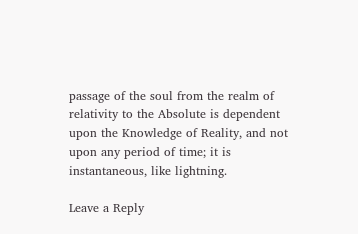passage of the soul from the realm of relativity to the Absolute is dependent upon the Knowledge of Reality, and not upon any period of time; it is instantaneous, like lightning.

Leave a Reply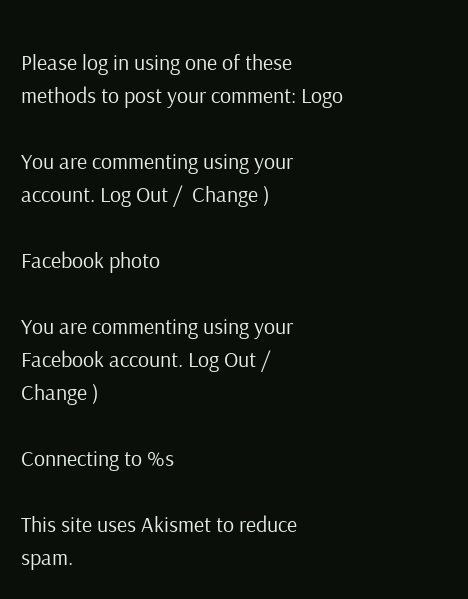Please log in using one of these methods to post your comment: Logo

You are commenting using your account. Log Out /  Change )

Facebook photo

You are commenting using your Facebook account. Log Out /  Change )

Connecting to %s

This site uses Akismet to reduce spam.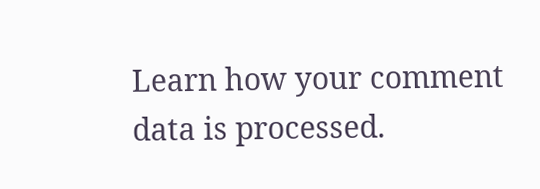Learn how your comment data is processed.